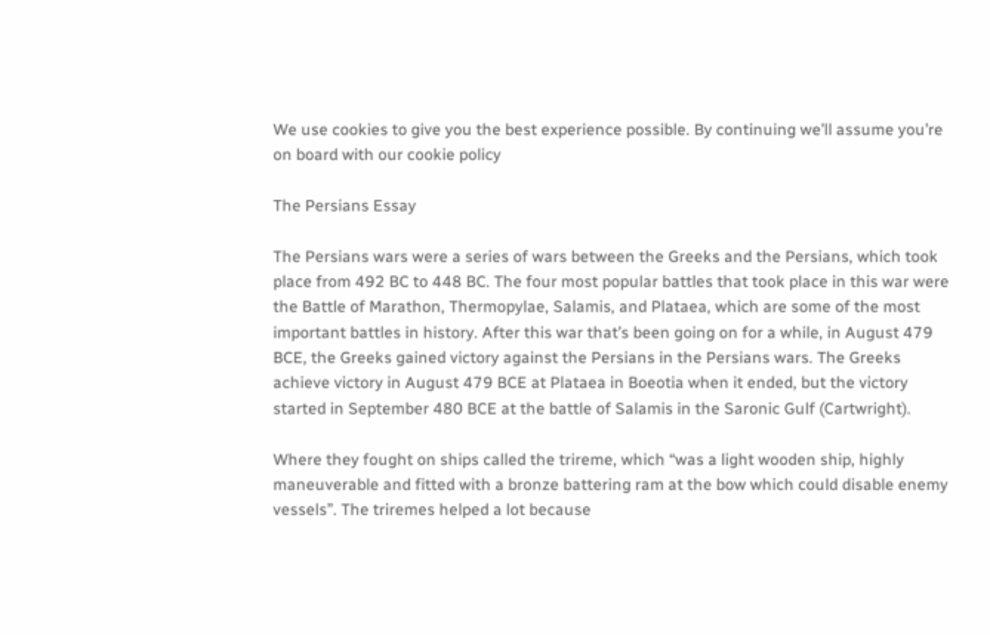We use cookies to give you the best experience possible. By continuing we’ll assume you’re on board with our cookie policy

The Persians Essay

The Persians wars were a series of wars between the Greeks and the Persians, which took place from 492 BC to 448 BC. The four most popular battles that took place in this war were the Battle of Marathon, Thermopylae, Salamis, and Plataea, which are some of the most important battles in history. After this war that’s been going on for a while, in August 479 BCE, the Greeks gained victory against the Persians in the Persians wars. The Greeks achieve victory in August 479 BCE at Plataea in Boeotia when it ended, but the victory started in September 480 BCE at the battle of Salamis in the Saronic Gulf (Cartwright).

Where they fought on ships called the trireme, which “was a light wooden ship, highly maneuverable and fitted with a bronze battering ram at the bow which could disable enemy vessels”. The triremes helped a lot because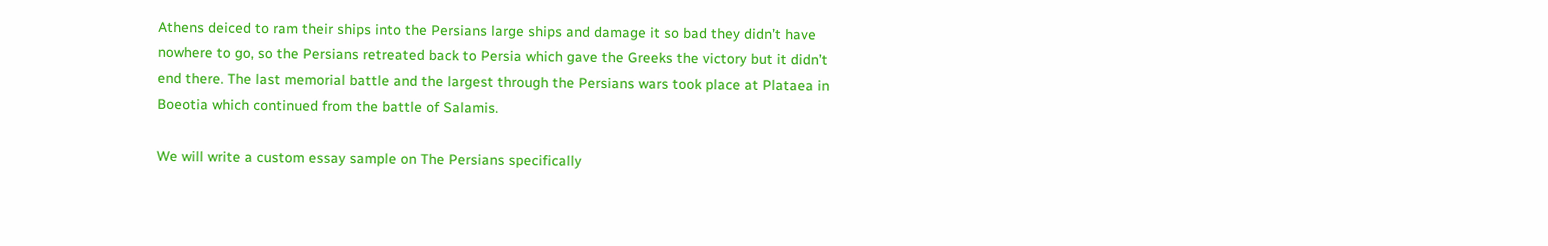Athens deiced to ram their ships into the Persians large ships and damage it so bad they didn’t have nowhere to go, so the Persians retreated back to Persia which gave the Greeks the victory but it didn’t end there. The last memorial battle and the largest through the Persians wars took place at Plataea in Boeotia which continued from the battle of Salamis.

We will write a custom essay sample on The Persians specifically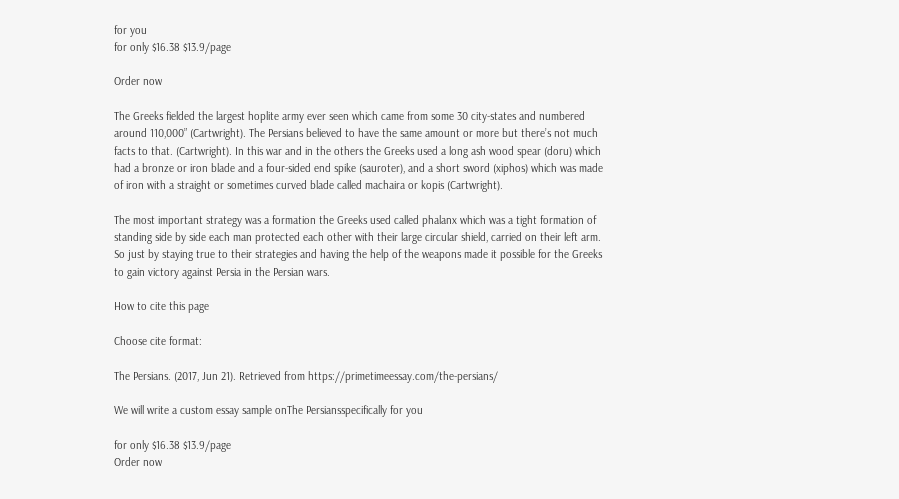for you
for only $16.38 $13.9/page

Order now

The Greeks fielded the largest hoplite army ever seen which came from some 30 city-states and numbered around 110,000” (Cartwright). The Persians believed to have the same amount or more but there’s not much facts to that. (Cartwright). In this war and in the others the Greeks used a long ash wood spear (doru) which had a bronze or iron blade and a four-sided end spike (sauroter), and a short sword (xiphos) which was made of iron with a straight or sometimes curved blade called machaira or kopis (Cartwright).

The most important strategy was a formation the Greeks used called phalanx which was a tight formation of standing side by side each man protected each other with their large circular shield, carried on their left arm. So just by staying true to their strategies and having the help of the weapons made it possible for the Greeks to gain victory against Persia in the Persian wars.

How to cite this page

Choose cite format:

The Persians. (2017, Jun 21). Retrieved from https://primetimeessay.com/the-persians/

We will write a custom essay sample onThe Persiansspecifically for you

for only $16.38 $13.9/page
Order now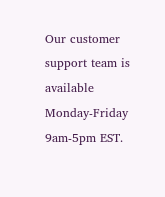Our customer support team is available Monday-Friday 9am-5pm EST.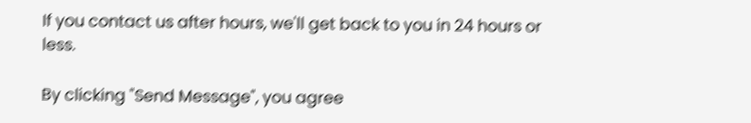If you contact us after hours, we'll get back to you in 24 hours or less.

By clicking "Send Message", you agree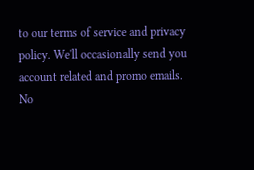to our terms of service and privacy policy. We'll occasionally send you account related and promo emails.
No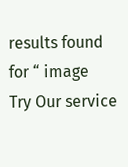results found for “ image
Try Our service